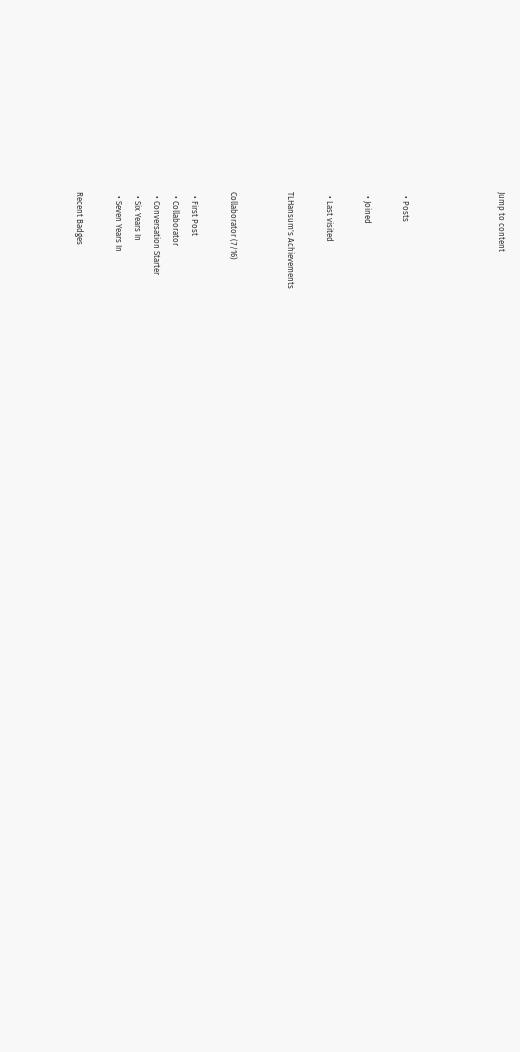Jump to content




  • Posts

  • Joined

  • Last visited

TLHansum's Achievements


Collaborator (7/16)

  • First Post
  • Collaborator
  • Conversation Starter
  • Six Years In
  • Seven Years In

Recent Badges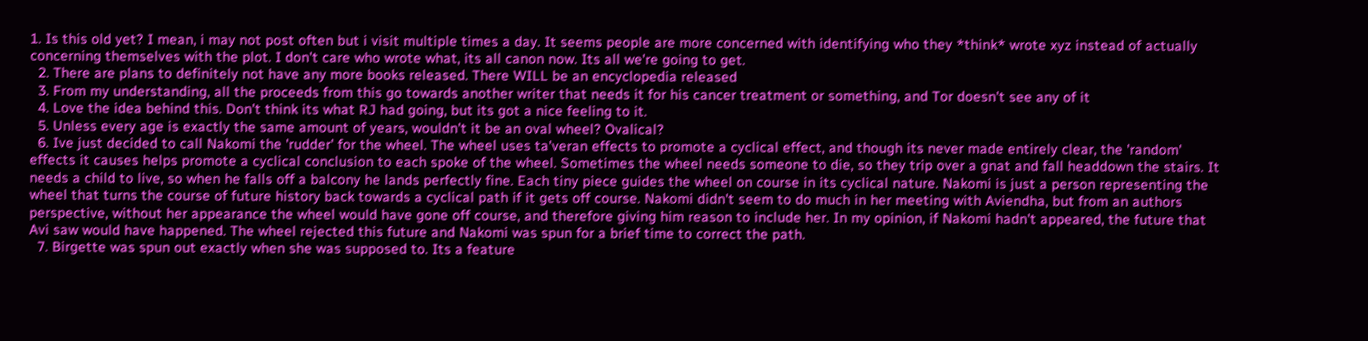1. Is this old yet? I mean, i may not post often but i visit multiple times a day. It seems people are more concerned with identifying who they *think* wrote xyz instead of actually concerning themselves with the plot. I don't care who wrote what, its all canon now. Its all we're going to get.
  2. There are plans to definitely not have any more books released. There WILL be an encyclopedia released
  3. From my understanding, all the proceeds from this go towards another writer that needs it for his cancer treatment or something, and Tor doesn't see any of it
  4. Love the idea behind this. Don't think its what RJ had going, but its got a nice feeling to it.
  5. Unless every age is exactly the same amount of years, wouldn't it be an oval wheel? Ovalical?
  6. Ive just decided to call Nakomi the 'rudder' for the wheel. The wheel uses ta'veran effects to promote a cyclical effect, and though its never made entirely clear, the 'random' effects it causes helps promote a cyclical conclusion to each spoke of the wheel. Sometimes the wheel needs someone to die, so they trip over a gnat and fall headdown the stairs. It needs a child to live, so when he falls off a balcony he lands perfectly fine. Each tiny piece guides the wheel on course in its cyclical nature. Nakomi is just a person representing the wheel that turns the course of future history back towards a cyclical path if it gets off course. Nakomi didn't seem to do much in her meeting with Aviendha, but from an authors perspective, without her appearance the wheel would have gone off course, and therefore giving him reason to include her. In my opinion, if Nakomi hadn't appeared, the future that Avi saw would have happened. The wheel rejected this future and Nakomi was spun for a brief time to correct the path.
  7. Birgette was spun out exactly when she was supposed to. Its a feature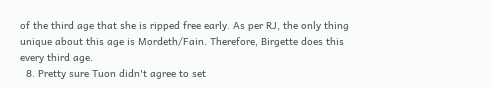of the third age that she is ripped free early. As per RJ, the only thing unique about this age is Mordeth/Fain. Therefore, Birgette does this every third age.
  8. Pretty sure Tuon didn't agree to set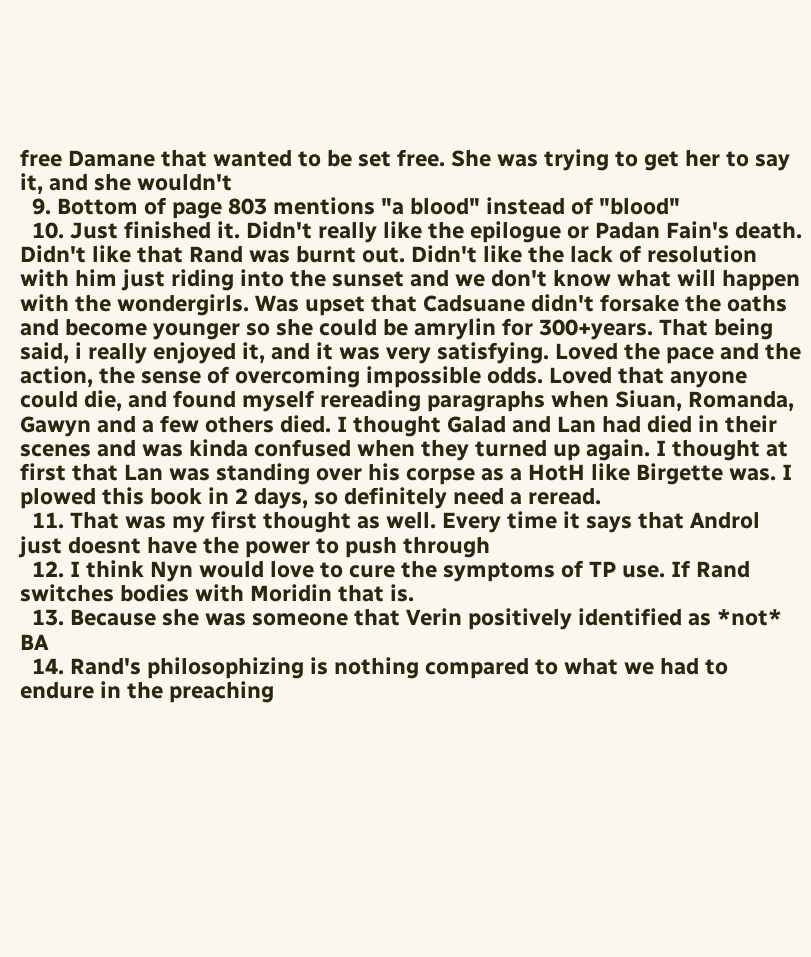free Damane that wanted to be set free. She was trying to get her to say it, and she wouldn't
  9. Bottom of page 803 mentions "a blood" instead of "blood"
  10. Just finished it. Didn't really like the epilogue or Padan Fain's death. Didn't like that Rand was burnt out. Didn't like the lack of resolution with him just riding into the sunset and we don't know what will happen with the wondergirls. Was upset that Cadsuane didn't forsake the oaths and become younger so she could be amrylin for 300+years. That being said, i really enjoyed it, and it was very satisfying. Loved the pace and the action, the sense of overcoming impossible odds. Loved that anyone could die, and found myself rereading paragraphs when Siuan, Romanda, Gawyn and a few others died. I thought Galad and Lan had died in their scenes and was kinda confused when they turned up again. I thought at first that Lan was standing over his corpse as a HotH like Birgette was. I plowed this book in 2 days, so definitely need a reread.
  11. That was my first thought as well. Every time it says that Androl just doesnt have the power to push through
  12. I think Nyn would love to cure the symptoms of TP use. If Rand switches bodies with Moridin that is.
  13. Because she was someone that Verin positively identified as *not* BA
  14. Rand's philosophizing is nothing compared to what we had to endure in the preaching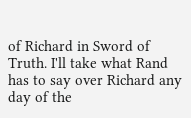of Richard in Sword of Truth. I'll take what Rand has to say over Richard any day of the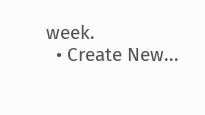week.
  • Create New...